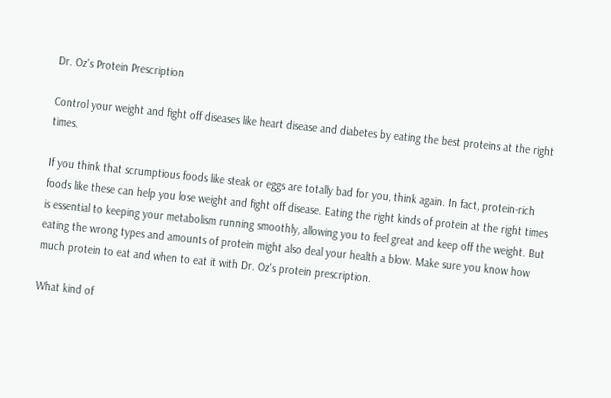Dr. Oz's Protein Prescription

Control your weight and fight off diseases like heart disease and diabetes by eating the best proteins at the right times.

If you think that scrumptious foods like steak or eggs are totally bad for you, think again. In fact, protein-rich foods like these can help you lose weight and fight off disease. Eating the right kinds of protein at the right times is essential to keeping your metabolism running smoothly, allowing you to feel great and keep off the weight. But eating the wrong types and amounts of protein might also deal your health a blow. Make sure you know how much protein to eat and when to eat it with Dr. Oz's protein prescription.

What kind of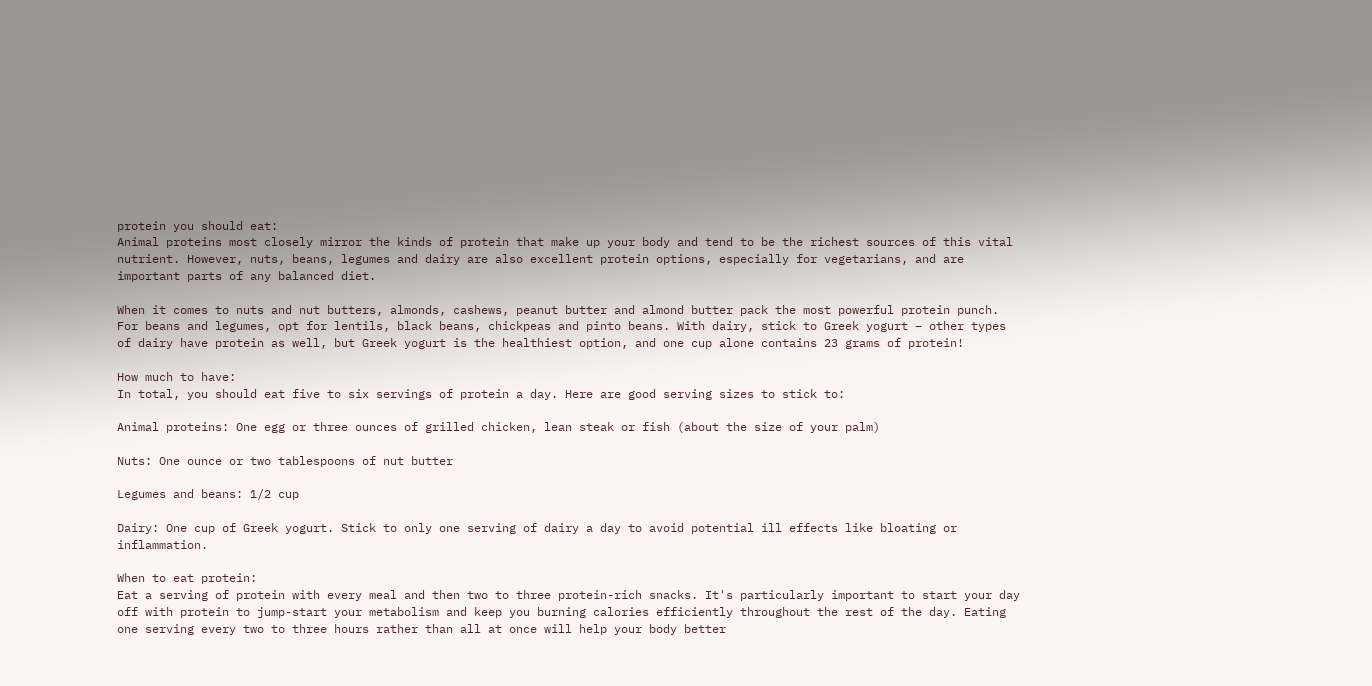protein you should eat:
Animal proteins most closely mirror the kinds of protein that make up your body and tend to be the richest sources of this vital nutrient. However, nuts, beans, legumes and dairy are also excellent protein options, especially for vegetarians, and are important parts of any balanced diet.

When it comes to nuts and nut butters, almonds, cashews, peanut butter and almond butter pack the most powerful protein punch. For beans and legumes, opt for lentils, black beans, chickpeas and pinto beans. With dairy, stick to Greek yogurt – other types of dairy have protein as well, but Greek yogurt is the healthiest option, and one cup alone contains 23 grams of protein!

How much to have:
In total, you should eat five to six servings of protein a day. Here are good serving sizes to stick to:

Animal proteins: One egg or three ounces of grilled chicken, lean steak or fish (about the size of your palm)

Nuts: One ounce or two tablespoons of nut butter

Legumes and beans: 1/2 cup

Dairy: One cup of Greek yogurt. Stick to only one serving of dairy a day to avoid potential ill effects like bloating or inflammation.

When to eat protein:
Eat a serving of protein with every meal and then two to three protein-rich snacks. It's particularly important to start your day off with protein to jump-start your metabolism and keep you burning calories efficiently throughout the rest of the day. Eating one serving every two to three hours rather than all at once will help your body better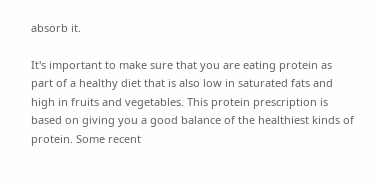absorb it.

It's important to make sure that you are eating protein as part of a healthy diet that is also low in saturated fats and high in fruits and vegetables. This protein prescription is based on giving you a good balance of the healthiest kinds of protein. Some recent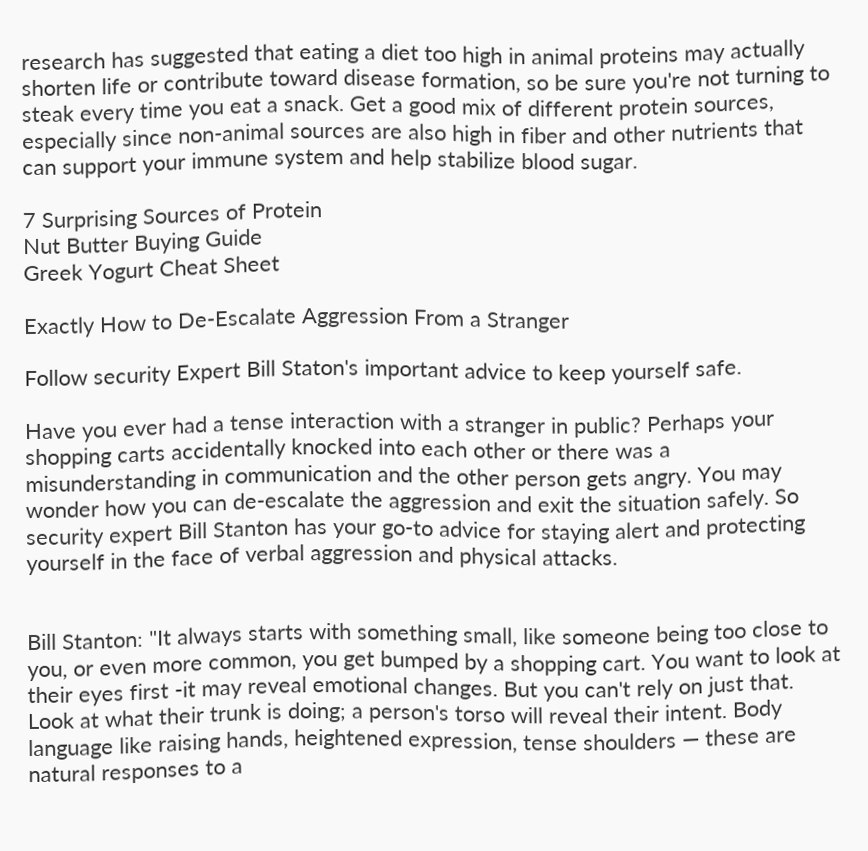research has suggested that eating a diet too high in animal proteins may actually shorten life or contribute toward disease formation, so be sure you're not turning to steak every time you eat a snack. Get a good mix of different protein sources, especially since non-animal sources are also high in fiber and other nutrients that can support your immune system and help stabilize blood sugar.

7 Surprising Sources of Protein
Nut Butter Buying Guide
Greek Yogurt Cheat Sheet

Exactly How to De-Escalate Aggression From a Stranger

Follow security Expert Bill Staton's important advice to keep yourself safe.

Have you ever had a tense interaction with a stranger in public? Perhaps your shopping carts accidentally knocked into each other or there was a misunderstanding in communication and the other person gets angry. You may wonder how you can de-escalate the aggression and exit the situation safely. So security expert Bill Stanton has your go-to advice for staying alert and protecting yourself in the face of verbal aggression and physical attacks.


Bill Stanton: "It always starts with something small, like someone being too close to you, or even more common, you get bumped by a shopping cart. You want to look at their eyes first -it may reveal emotional changes. But you can't rely on just that. Look at what their trunk is doing; a person's torso will reveal their intent. Body language like raising hands, heightened expression, tense shoulders — these are natural responses to a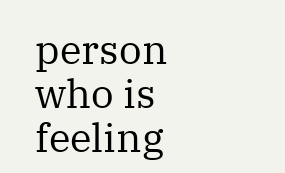person who is feeling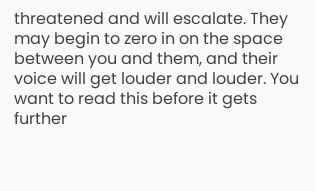threatened and will escalate. They may begin to zero in on the space between you and them, and their voice will get louder and louder. You want to read this before it gets further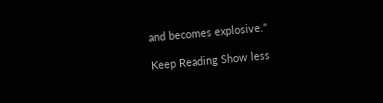and becomes explosive."

Keep Reading Show less